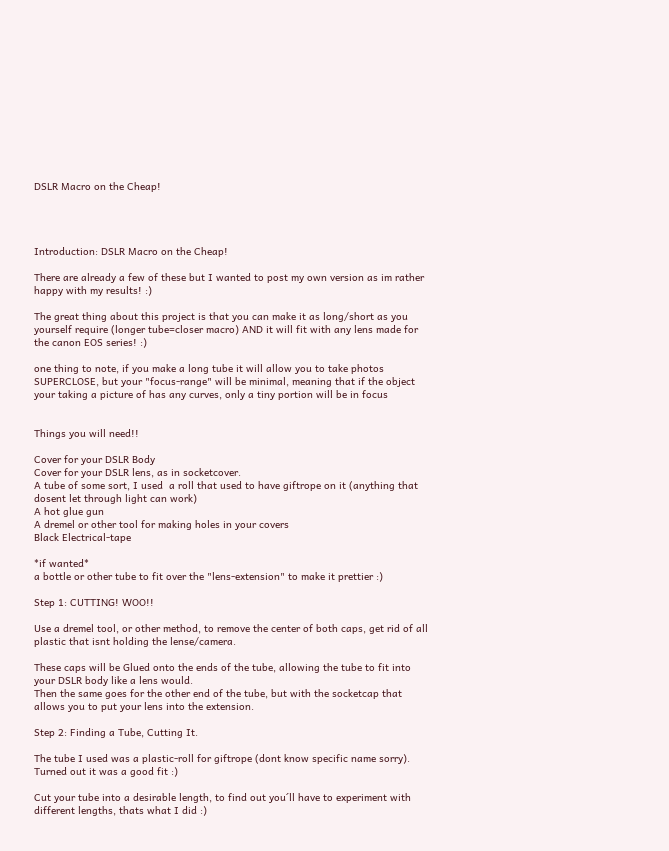DSLR Macro on the Cheap!




Introduction: DSLR Macro on the Cheap!

There are already a few of these but I wanted to post my own version as im rather happy with my results! :)

The great thing about this project is that you can make it as long/short as you yourself require (longer tube=closer macro) AND it will fit with any lens made for the canon EOS series! :)

one thing to note, if you make a long tube it will allow you to take photos SUPERCLOSE, but your "focus-range" will be minimal, meaning that if the object your taking a picture of has any curves, only a tiny portion will be in focus


Things you will need!!

Cover for your DSLR Body
Cover for your DSLR lens, as in socketcover.
A tube of some sort, I used  a roll that used to have giftrope on it (anything that dosent let through light can work)
A hot glue gun
A dremel or other tool for making holes in your covers
Black Electrical-tape

*if wanted*
a bottle or other tube to fit over the "lens-extension" to make it prettier :)

Step 1: CUTTING! WOO!!

Use a dremel tool, or other method, to remove the center of both caps, get rid of all plastic that isnt holding the lense/camera.

These caps will be Glued onto the ends of the tube, allowing the tube to fit into your DSLR body like a lens would.
Then the same goes for the other end of the tube, but with the socketcap that allows you to put your lens into the extension.

Step 2: Finding a Tube, Cutting It.

The tube I used was a plastic-roll for giftrope (dont know specific name sorry).
Turned out it was a good fit :)

Cut your tube into a desirable length, to find out you´ll have to experiment with different lengths, thats what I did :)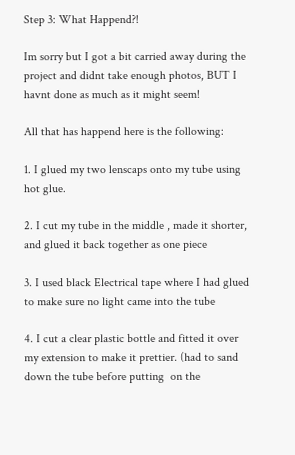Step 3: What Happend?!

Im sorry but I got a bit carried away during the project and didnt take enough photos, BUT I havnt done as much as it might seem!

All that has happend here is the following:

1. I glued my two lenscaps onto my tube using hot glue.

2. I cut my tube in the middle , made it shorter, and glued it back together as one piece

3. I used black Electrical tape where I had glued to make sure no light came into the tube

4. I cut a clear plastic bottle and fitted it over my extension to make it prettier. (had to sand down the tube before putting  on the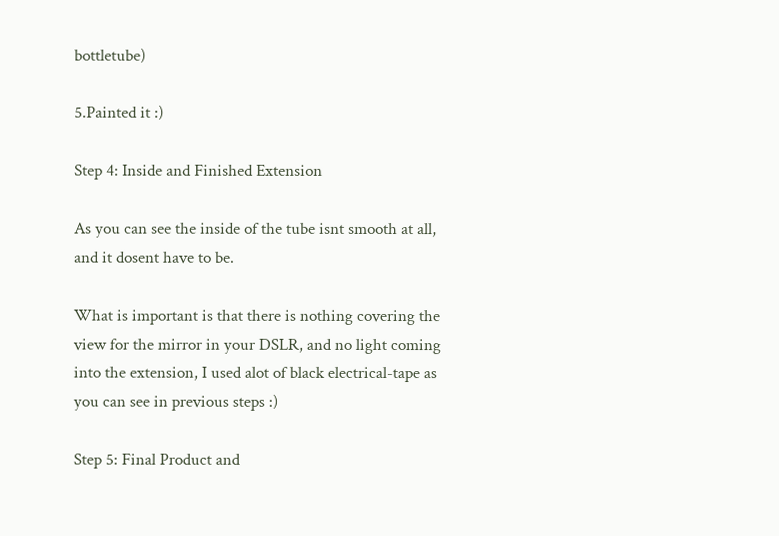bottletube)

5.Painted it :)

Step 4: Inside and Finished Extension

As you can see the inside of the tube isnt smooth at all, and it dosent have to be.

What is important is that there is nothing covering the view for the mirror in your DSLR, and no light coming into the extension, I used alot of black electrical-tape as you can see in previous steps :)

Step 5: Final Product and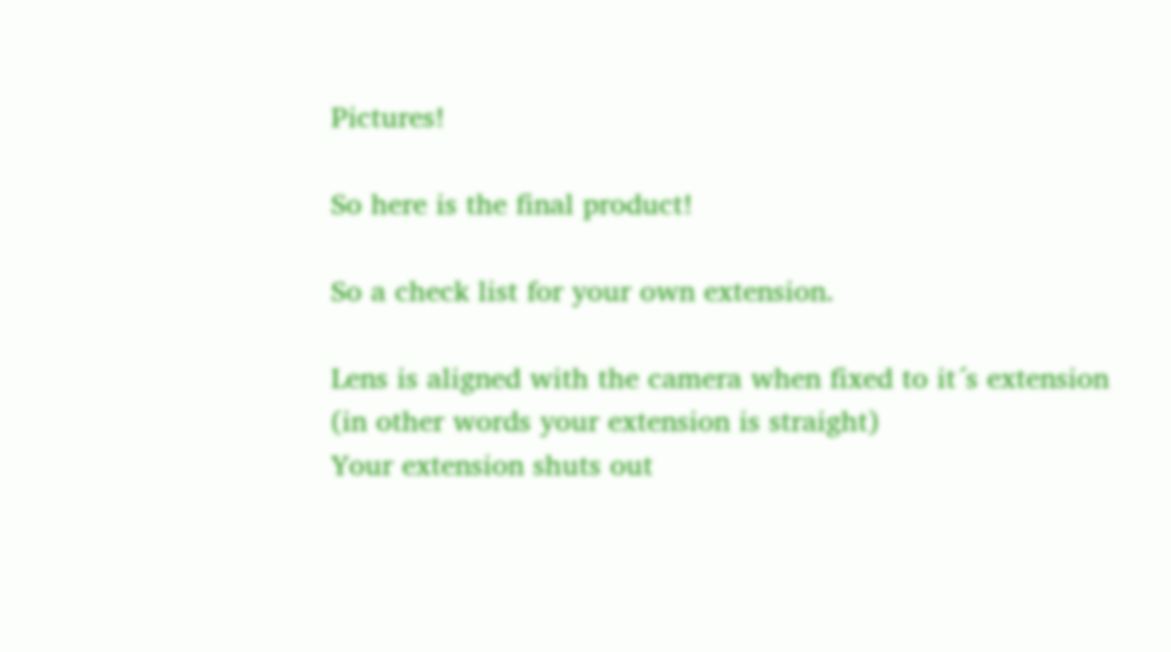Pictures!

So here is the final product!

So a check list for your own extension.

Lens is aligned with the camera when fixed to it´s extension (in other words your extension is straight)
Your extension shuts out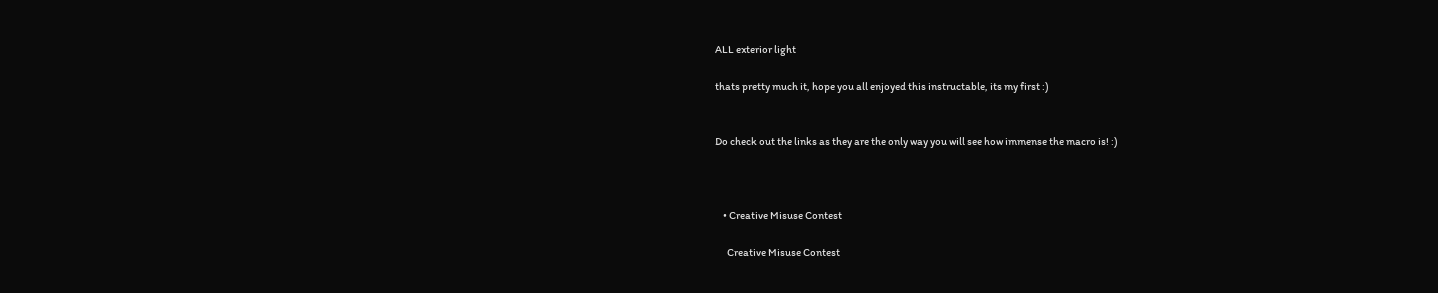ALL exterior light

thats pretty much it, hope you all enjoyed this instructable, its my first :)


Do check out the links as they are the only way you will see how immense the macro is! :)



    • Creative Misuse Contest

      Creative Misuse Contest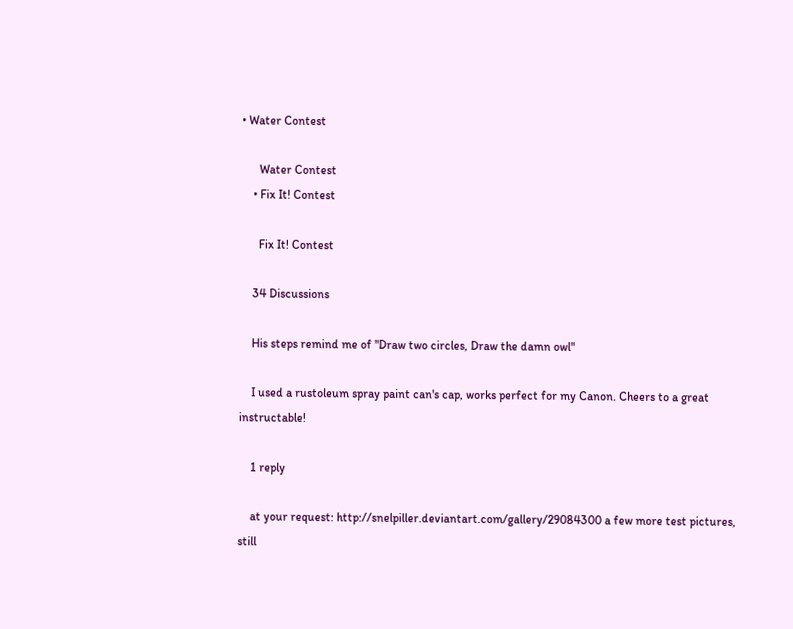• Water Contest

      Water Contest
    • Fix It! Contest

      Fix It! Contest

    34 Discussions

    His steps remind me of "Draw two circles, Draw the damn owl"

    I used a rustoleum spray paint can's cap, works perfect for my Canon. Cheers to a great instructable!

    1 reply

    at your request: http://snelpiller.deviantart.com/gallery/29084300 a few more test pictures, still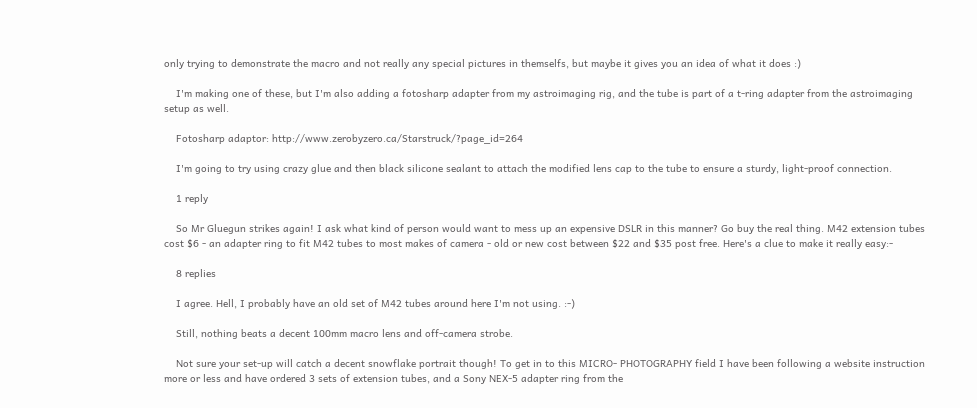only trying to demonstrate the macro and not really any special pictures in themselfs, but maybe it gives you an idea of what it does :)

    I'm making one of these, but I'm also adding a fotosharp adapter from my astroimaging rig, and the tube is part of a t-ring adapter from the astroimaging setup as well.

    Fotosharp adaptor: http://www.zerobyzero.ca/Starstruck/?page_id=264

    I'm going to try using crazy glue and then black silicone sealant to attach the modified lens cap to the tube to ensure a sturdy, light-proof connection.

    1 reply

    So Mr Gluegun strikes again! I ask what kind of person would want to mess up an expensive DSLR in this manner? Go buy the real thing. M42 extension tubes cost $6 - an adapter ring to fit M42 tubes to most makes of camera - old or new cost between $22 and $35 post free. Here's a clue to make it really easy:-

    8 replies

    I agree. Hell, I probably have an old set of M42 tubes around here I'm not using. :-)

    Still, nothing beats a decent 100mm macro lens and off-camera strobe.

    Not sure your set-up will catch a decent snowflake portrait though! To get in to this MICRO- PHOTOGRAPHY field I have been following a website instruction more or less and have ordered 3 sets of extension tubes, and a Sony NEX-5 adapter ring from the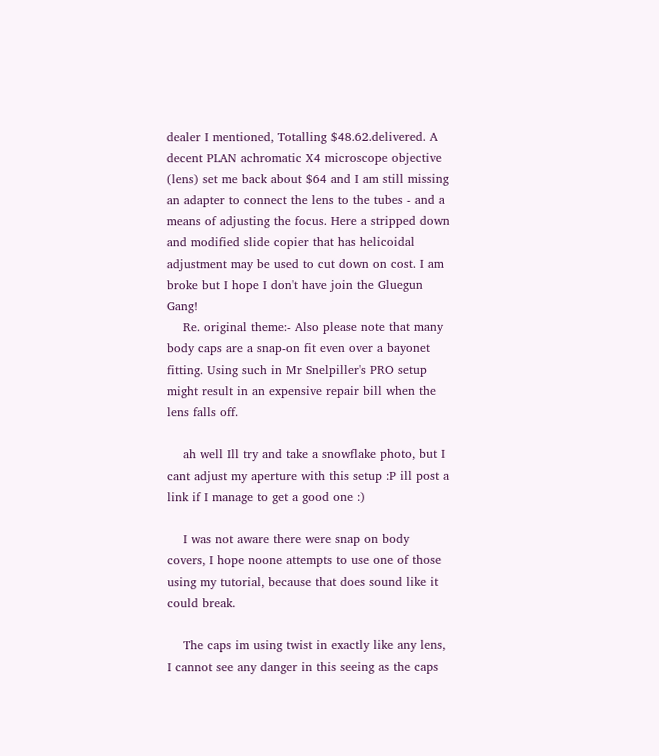dealer I mentioned, Totalling $48.62.delivered. A decent PLAN achromatic X4 microscope objective (lens) set me back about $64 and I am still missing an adapter to connect the lens to the tubes - and a means of adjusting the focus. Here a stripped down and modified slide copier that has helicoidal adjustment may be used to cut down on cost. I am broke but I hope I don't have join the Gluegun Gang!
    Re. original theme:- Also please note that many body caps are a snap-on fit even over a bayonet fitting. Using such in Mr Snelpiller's PRO setup might result in an expensive repair bill when the lens falls off.

    ah well Ill try and take a snowflake photo, but I cant adjust my aperture with this setup :P ill post a link if I manage to get a good one :)

    I was not aware there were snap on body covers, I hope noone attempts to use one of those using my tutorial, because that does sound like it could break.

    The caps im using twist in exactly like any lens, I cannot see any danger in this seeing as the caps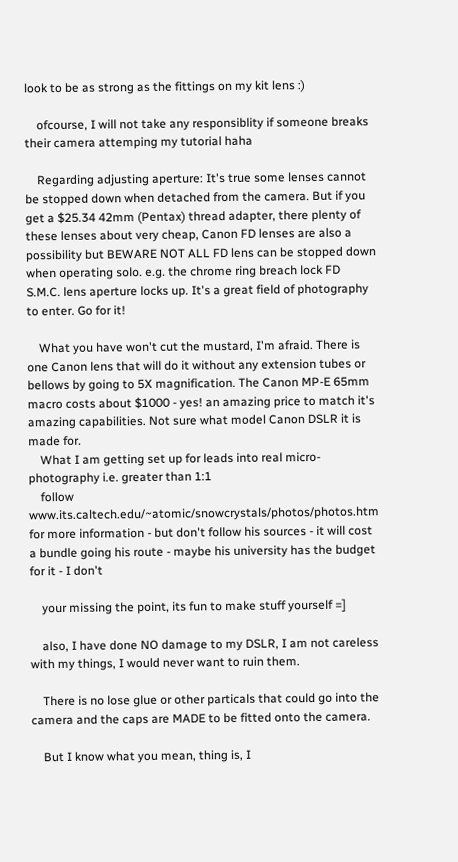look to be as strong as the fittings on my kit lens :)

    ofcourse, I will not take any responsiblity if someone breaks their camera attemping my tutorial haha

    Regarding adjusting aperture: It's true some lenses cannot be stopped down when detached from the camera. But if you get a $25.34 42mm (Pentax) thread adapter, there plenty of these lenses about very cheap, Canon FD lenses are also a possibility but BEWARE NOT ALL FD lens can be stopped down when operating solo. e.g. the chrome ring breach lock FD S.M.C. lens aperture locks up. It's a great field of photography to enter. Go for it!

    What you have won't cut the mustard, I'm afraid. There is one Canon lens that will do it without any extension tubes or bellows by going to 5X magnification. The Canon MP-E 65mm macro costs about $1000 - yes! an amazing price to match it's amazing capabilities. Not sure what model Canon DSLR it is made for.
    What I am getting set up for leads into real micro-photography i.e. greater than 1:1
    follow www.its.caltech.edu/~atomic/snowcrystals/photos/photos.htm for more information - but don't follow his sources - it will cost a bundle going his route - maybe his university has the budget for it - I don't

    your missing the point, its fun to make stuff yourself =]

    also, I have done NO damage to my DSLR, I am not careless with my things, I would never want to ruin them.

    There is no lose glue or other particals that could go into the camera and the caps are MADE to be fitted onto the camera.

    But I know what you mean, thing is, I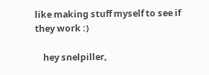like making stuff myself to see if they work :)

    hey snelpiller,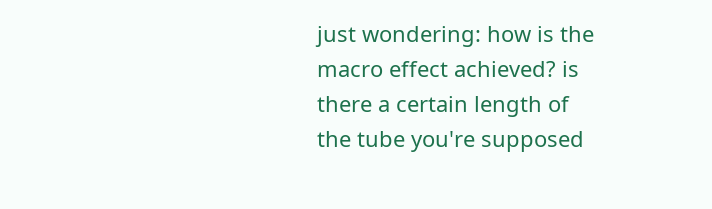just wondering: how is the macro effect achieved? is there a certain length of the tube you're supposed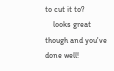to cut it to?
    looks great though and you've done well!